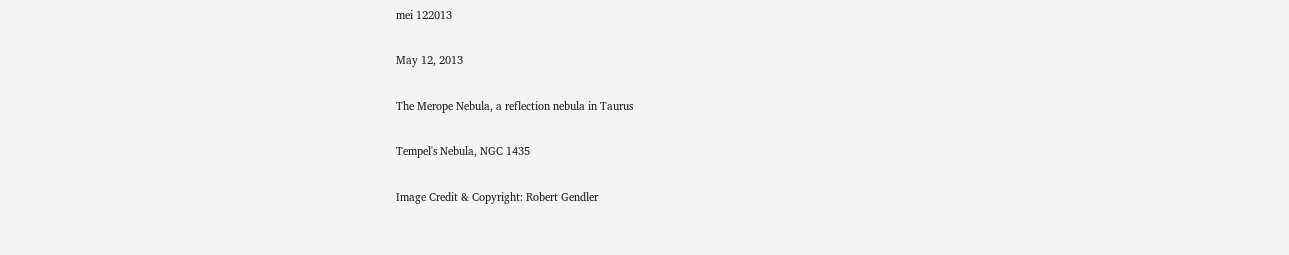mei 122013

May 12, 2013

The Merope Nebula, a reflection nebula in Taurus

Tempel's Nebula, NGC 1435

Image Credit & Copyright: Robert Gendler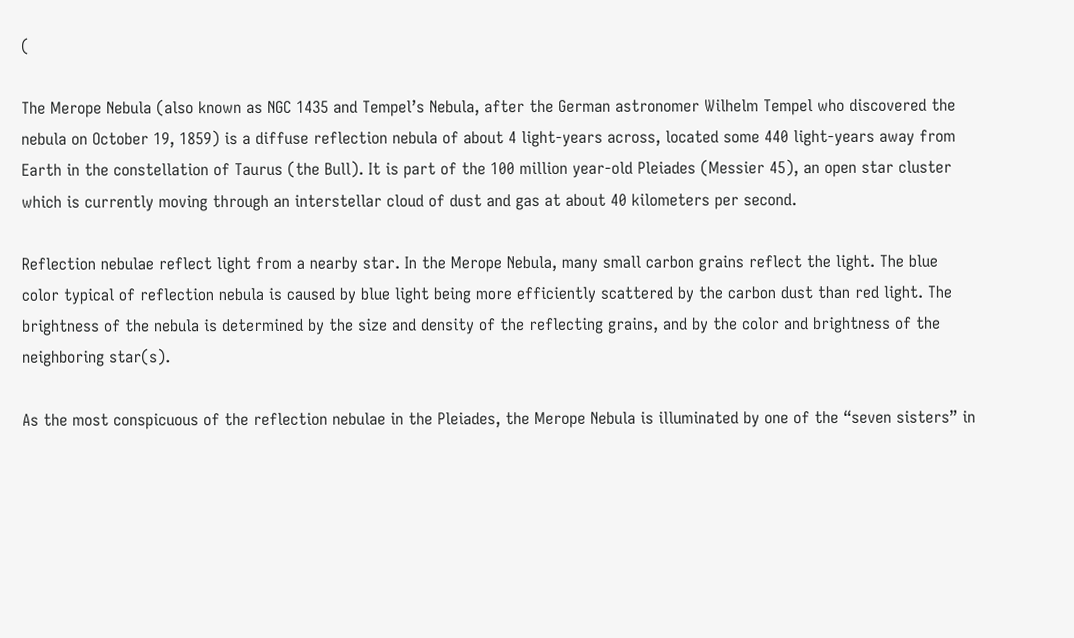(

The Merope Nebula (also known as NGC 1435 and Tempel’s Nebula, after the German astronomer Wilhelm Tempel who discovered the nebula on October 19, 1859) is a diffuse reflection nebula of about 4 light-years across, located some 440 light-years away from Earth in the constellation of Taurus (the Bull). It is part of the 100 million year-old Pleiades (Messier 45), an open star cluster which is currently moving through an interstellar cloud of dust and gas at about 40 kilometers per second.

Reflection nebulae reflect light from a nearby star. In the Merope Nebula, many small carbon grains reflect the light. The blue color typical of reflection nebula is caused by blue light being more efficiently scattered by the carbon dust than red light. The brightness of the nebula is determined by the size and density of the reflecting grains, and by the color and brightness of the neighboring star(s).

As the most conspicuous of the reflection nebulae in the Pleiades, the Merope Nebula is illuminated by one of the “seven sisters” in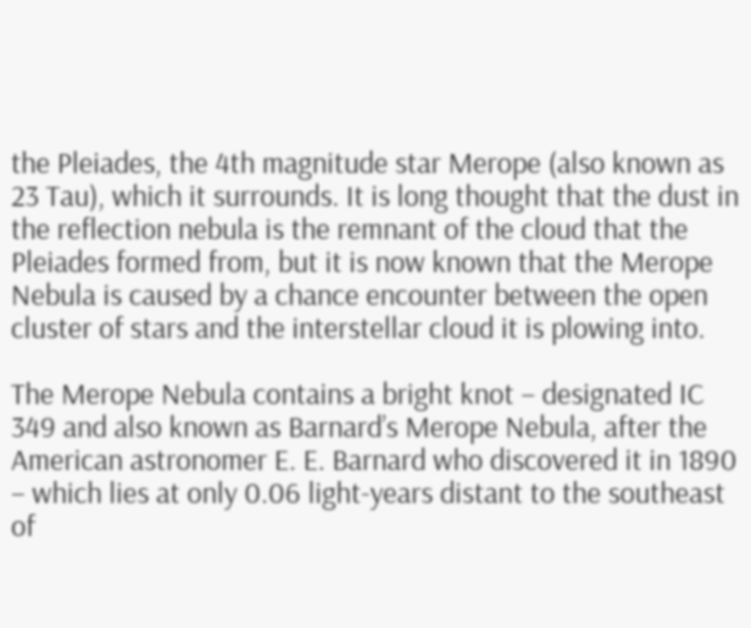the Pleiades, the 4th magnitude star Merope (also known as 23 Tau), which it surrounds. It is long thought that the dust in the reflection nebula is the remnant of the cloud that the Pleiades formed from, but it is now known that the Merope Nebula is caused by a chance encounter between the open cluster of stars and the interstellar cloud it is plowing into.

The Merope Nebula contains a bright knot – designated IC 349 and also known as Barnard’s Merope Nebula, after the American astronomer E. E. Barnard who discovered it in 1890 – which lies at only 0.06 light-years distant to the southeast of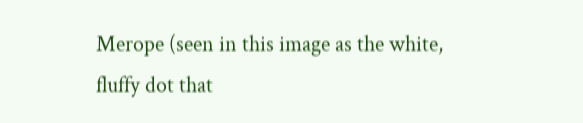Merope (seen in this image as the white, fluffy dot that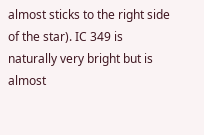almost sticks to the right side of the star). IC 349 is naturally very bright but is almost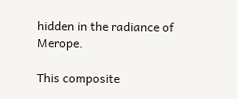hidden in the radiance of Merope.

This composite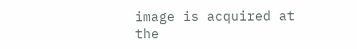image is acquired at the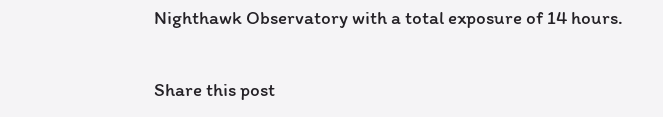Nighthawk Observatory with a total exposure of 14 hours.

Share this post